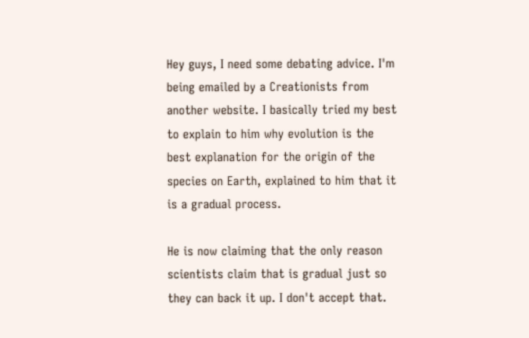Hey guys, I need some debating advice. I'm being emailed by a Creationists from another website. I basically tried my best to explain to him why evolution is the best explanation for the origin of the species on Earth, explained to him that it is a gradual process.

He is now claiming that the only reason scientists claim that is gradual just so they can back it up. I don't accept that.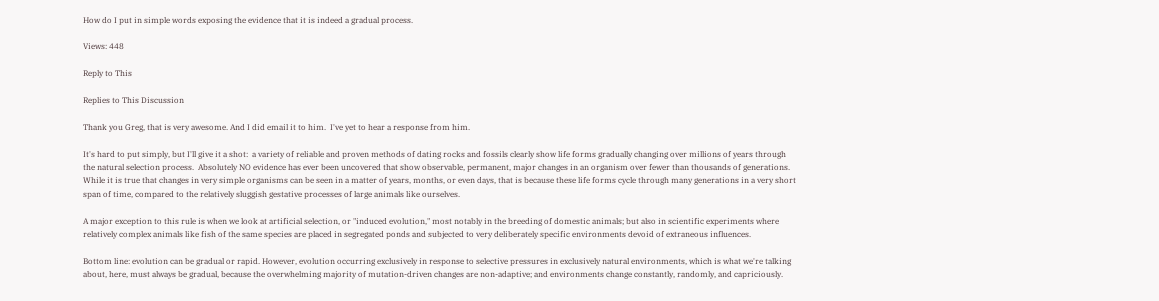How do I put in simple words exposing the evidence that it is indeed a gradual process.

Views: 448

Reply to This

Replies to This Discussion

Thank you Greg, that is very awesome. And I did email it to him.  I've yet to hear a response from him.

It's hard to put simply, but I'll give it a shot:  a variety of reliable and proven methods of dating rocks and fossils clearly show life forms gradually changing over millions of years through the natural selection process.  Absolutely NO evidence has ever been uncovered that show observable, permanent, major changes in an organism over fewer than thousands of generations.  While it is true that changes in very simple organisms can be seen in a matter of years, months, or even days, that is because these life forms cycle through many generations in a very short span of time, compared to the relatively sluggish gestative processes of large animals like ourselves.

A major exception to this rule is when we look at artificial selection, or "induced evolution," most notably in the breeding of domestic animals; but also in scientific experiments where relatively complex animals like fish of the same species are placed in segregated ponds and subjected to very deliberately specific environments devoid of extraneous influences.

Bottom line: evolution can be gradual or rapid. However, evolution occurring exclusively in response to selective pressures in exclusively natural environments, which is what we're talking about, here, must always be gradual, because the overwhelming majority of mutation-driven changes are non-adaptive; and environments change constantly, randomly, and capriciously.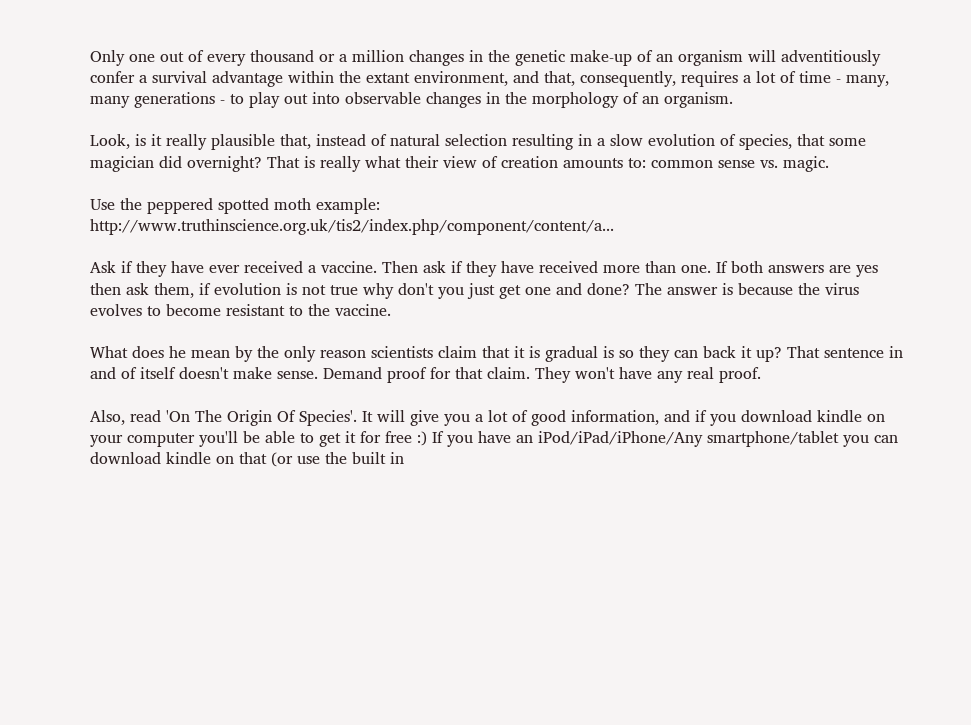Only one out of every thousand or a million changes in the genetic make-up of an organism will adventitiously confer a survival advantage within the extant environment, and that, consequently, requires a lot of time - many, many generations - to play out into observable changes in the morphology of an organism.

Look, is it really plausible that, instead of natural selection resulting in a slow evolution of species, that some magician did overnight? That is really what their view of creation amounts to: common sense vs. magic.

Use the peppered spotted moth example: http://www.truthinscience.org.uk/tis2/index.php/component/content/a...

Ask if they have ever received a vaccine. Then ask if they have received more than one. If both answers are yes then ask them, if evolution is not true why don't you just get one and done? The answer is because the virus evolves to become resistant to the vaccine.

What does he mean by the only reason scientists claim that it is gradual is so they can back it up? That sentence in and of itself doesn't make sense. Demand proof for that claim. They won't have any real proof.

Also, read 'On The Origin Of Species'. It will give you a lot of good information, and if you download kindle on your computer you'll be able to get it for free :) If you have an iPod/iPad/iPhone/Any smartphone/tablet you can download kindle on that (or use the built in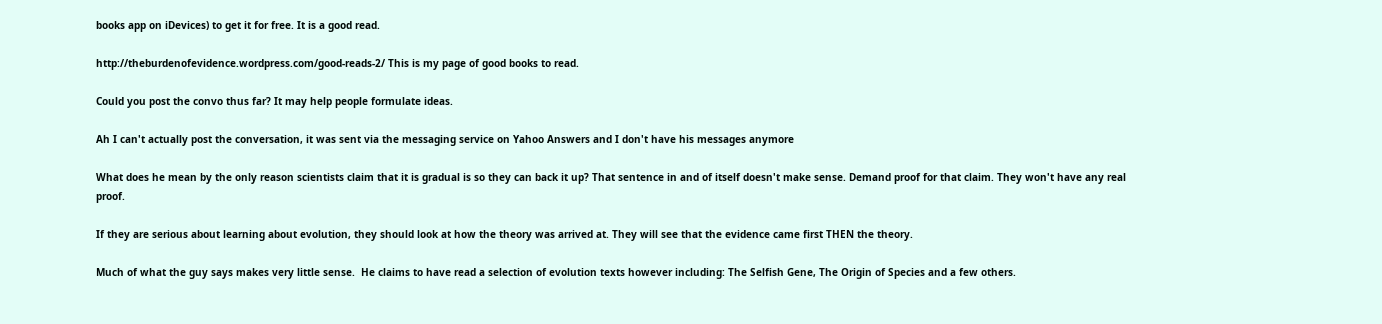books app on iDevices) to get it for free. It is a good read.

http://theburdenofevidence.wordpress.com/good-reads-2/ This is my page of good books to read.

Could you post the convo thus far? It may help people formulate ideas.

Ah I can't actually post the conversation, it was sent via the messaging service on Yahoo Answers and I don't have his messages anymore

What does he mean by the only reason scientists claim that it is gradual is so they can back it up? That sentence in and of itself doesn't make sense. Demand proof for that claim. They won't have any real proof.

If they are serious about learning about evolution, they should look at how the theory was arrived at. They will see that the evidence came first THEN the theory.

Much of what the guy says makes very little sense.  He claims to have read a selection of evolution texts however including: The Selfish Gene, The Origin of Species and a few others.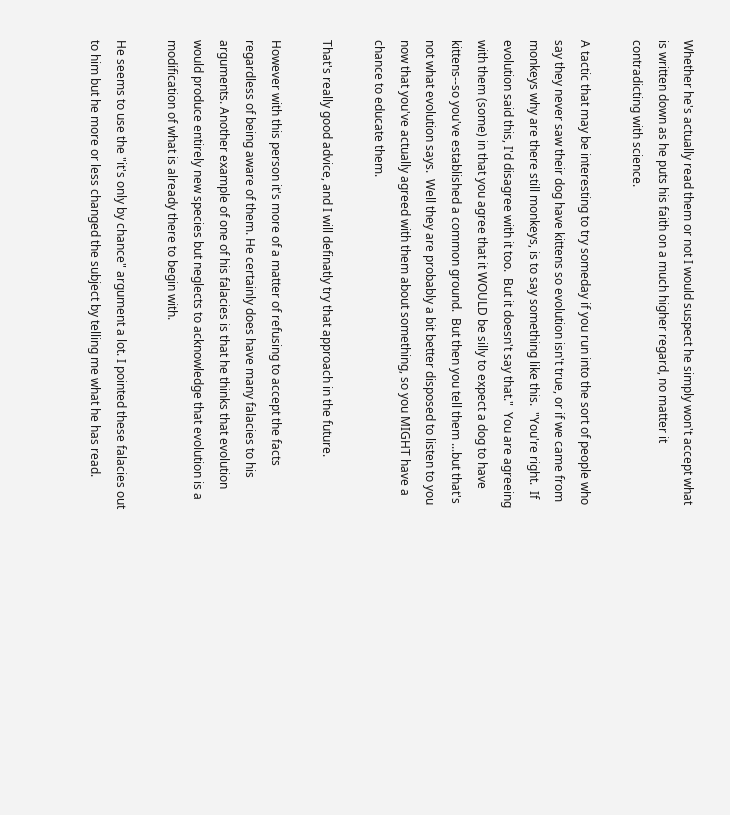Whether he's actually read them or not I would suspect he simply won't accept what is written down as he puts his faith on a much higher regard, no matter it contradicting with science.

A tactic that may be interesting to try someday if you run into the sort of people who say they never saw their dog have kittens so evolution isn't true, or if we came from monkeys why are there still monkeys, is to say something like this.  "You're right.  If evolution said this, I'd disagree with it too.  But it doesn't say that."  You are agreeing with them (some) in that you agree that it WOULD be silly to expect a dog to have kittens--so you've established a common ground.  But then you tell them ...but that's not what evolution says.  Well they are probably a bit better disposed to listen to you now that you've actually agreed with them about something, so you MIGHT have a chance to educate them.

That's really good advice, and I will definatly try that approach in the future.

However with this person it's more of a matter of refusing to accept the facts regardless of being aware of them. He certainly does have many falacies to his arguments. Another example of one of his falacies is that he thinks that evolution would produce entirely new species but neglects to acknowledge that evolution is a modification of what is already there to begin with.

He seems to use the "it's only by chance" argument a lot. I pointed these falacies out to him but he more or less changed the subject by telling me what he has read.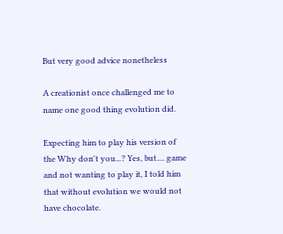But very good advice nonetheless

A creationist once challenged me to name one good thing evolution did.

Expecting him to play his version of the Why don't you...? Yes, but.... game and not wanting to play it, I told him that without evolution we would not have chocolate.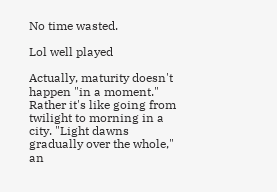No time wasted.

Lol well played

Actually, maturity doesn't happen "in a moment." Rather it's like going from twilight to morning in a city. "Light dawns gradually over the whole," an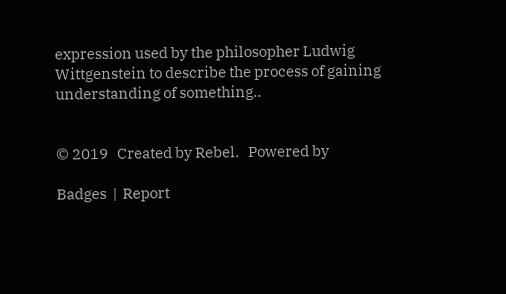expression used by the philosopher Ludwig Wittgenstein to describe the process of gaining understanding of something..


© 2019   Created by Rebel.   Powered by

Badges  |  Report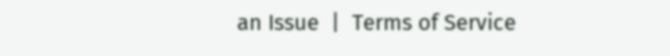an Issue  |  Terms of Service